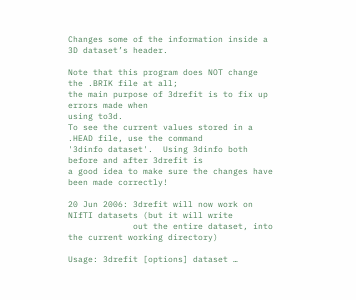Changes some of the information inside a 3D dataset’s header.

Note that this program does NOT change the .BRIK file at all;
the main purpose of 3drefit is to fix up errors made when
using to3d.
To see the current values stored in a .HEAD file, use the command
'3dinfo dataset'.  Using 3dinfo both before and after 3drefit is
a good idea to make sure the changes have been made correctly!

20 Jun 2006: 3drefit will now work on NIfTI datasets (but it will write
             out the entire dataset, into the current working directory)

Usage: 3drefit [options] dataset …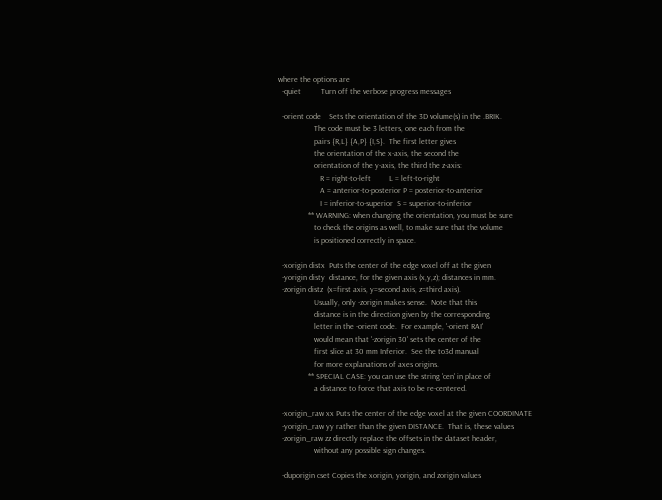where the options are
  -quiet          Turn off the verbose progress messages

  -orient code    Sets the orientation of the 3D volume(s) in the .BRIK.
                  The code must be 3 letters, one each from the
                  pairs {R,L} {A,P} {I,S}.  The first letter gives
                  the orientation of the x-axis, the second the
                  orientation of the y-axis, the third the z-axis:
                     R = right-to-left         L = left-to-right
                     A = anterior-to-posterior P = posterior-to-anterior
                     I = inferior-to-superior  S = superior-to-inferior
               ** WARNING: when changing the orientation, you must be sure
                  to check the origins as well, to make sure that the volume
                  is positioned correctly in space.

  -xorigin distx  Puts the center of the edge voxel off at the given
  -yorigin disty  distance, for the given axis (x,y,z); distances in mm.
  -zorigin distz  (x=first axis, y=second axis, z=third axis).
                  Usually, only -zorigin makes sense.  Note that this
                  distance is in the direction given by the corresponding
                  letter in the -orient code.  For example, '-orient RAI'
                  would mean that '-zorigin 30' sets the center of the
                  first slice at 30 mm Inferior.  See the to3d manual
                  for more explanations of axes origins.
               ** SPECIAL CASE: you can use the string 'cen' in place of
                  a distance to force that axis to be re-centered.

  -xorigin_raw xx Puts the center of the edge voxel at the given COORDINATE
  -yorigin_raw yy rather than the given DISTANCE.  That is, these values
  -zorigin_raw zz directly replace the offsets in the dataset header,
                  without any possible sign changes.

  -duporigin cset Copies the xorigin, yorigin, and zorigin values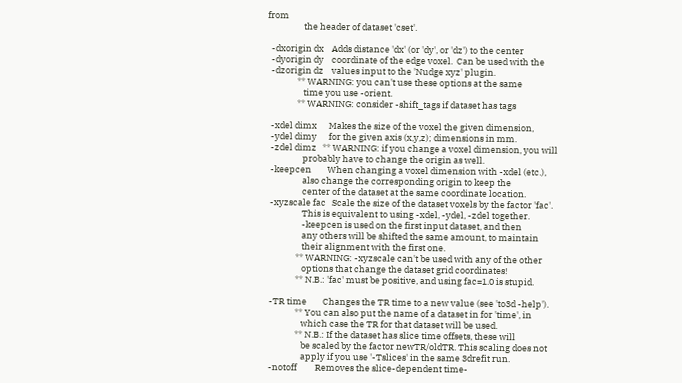from
                  the header of dataset 'cset'.

  -dxorigin dx    Adds distance 'dx' (or 'dy', or 'dz') to the center
  -dyorigin dy    coordinate of the edge voxel.  Can be used with the
  -dzorigin dz    values input to the 'Nudge xyz' plugin.
               ** WARNING: you can't use these options at the same
                  time you use -orient.
               ** WARNING: consider -shift_tags if dataset has tags

  -xdel dimx      Makes the size of the voxel the given dimension,
  -ydel dimy      for the given axis (x,y,z); dimensions in mm.
  -zdel dimz   ** WARNING: if you change a voxel dimension, you will
                  probably have to change the origin as well.
  -keepcen        When changing a voxel dimension with -xdel (etc.),
                  also change the corresponding origin to keep the
                  center of the dataset at the same coordinate location.
  -xyzscale fac   Scale the size of the dataset voxels by the factor 'fac'.
                  This is equivalent to using -xdel, -ydel, -zdel together.
                  -keepcen is used on the first input dataset, and then
                  any others will be shifted the same amount, to maintain
                  their alignment with the first one.
               ** WARNING: -xyzscale can't be used with any of the other
                  options that change the dataset grid coordinates!
               ** N.B.: 'fac' must be positive, and using fac=1.0 is stupid.

  -TR time        Changes the TR time to a new value (see 'to3d -help').
               ** You can also put the name of a dataset in for 'time', in
                  which case the TR for that dataset will be used.
               ** N.B.: If the dataset has slice time offsets, these will
                  be scaled by the factor newTR/oldTR. This scaling does not
                  apply if you use '-Tslices' in the same 3drefit run.
  -notoff         Removes the slice-dependent time-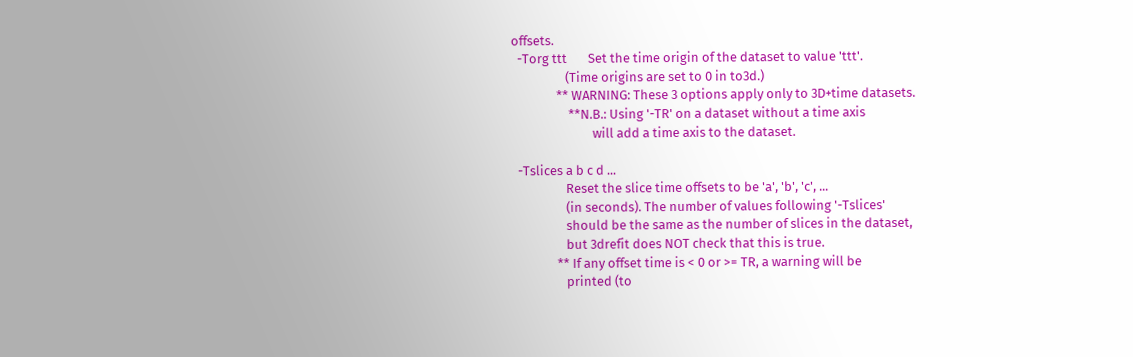offsets.
  -Torg ttt       Set the time origin of the dataset to value 'ttt'.
                  (Time origins are set to 0 in to3d.)
               ** WARNING: These 3 options apply only to 3D+time datasets.
                   **N.B.: Using '-TR' on a dataset without a time axis
                           will add a time axis to the dataset.

  -Tslices a b c d ...
                  Reset the slice time offsets to be 'a', 'b', 'c', ...
                  (in seconds). The number of values following '-Tslices'
                  should be the same as the number of slices in the dataset,
                  but 3drefit does NOT check that this is true.
               ** If any offset time is < 0 or >= TR, a warning will be
                  printed (to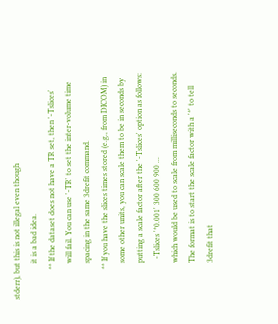stderr), but this is not illegal even though
                  it is a bad idea.
               ** If the dataset does not have a TR set, then '-Tslices'
                  will fail. You can use '-TR' to set the inter-volume time
                  spacing in the same 3drefit command.
               ** If you have the slices times stored (e.g., from DICOM) in
                  some other units, you can scale them to be in seconds by
                  putting a scale factor after the '-Tslices' option as follows:
                    -Tslices '*0.001' 300 600 900 ...
                  which would be used to scale from milliseconds to seconds.
                  The format is to start the scale factor with a '*' to tell
                  3drefit that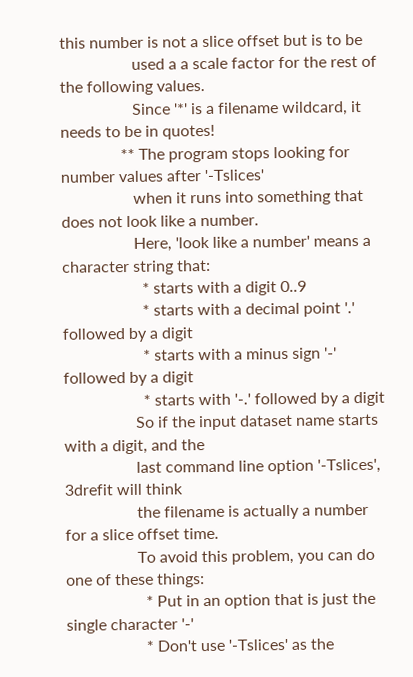this number is not a slice offset but is to be
                  used a a scale factor for the rest of the following values.
                  Since '*' is a filename wildcard, it needs to be in quotes!
               ** The program stops looking for number values after '-Tslices'
                  when it runs into something that does not look like a number.
                  Here, 'look like a number' means a character string that:
                    * starts with a digit 0..9
                    * starts with a decimal point '.' followed by a digit
                    * starts with a minus sign '-' followed by a digit
                    * starts with '-.' followed by a digit
                  So if the input dataset name starts with a digit, and the
                  last command line option '-Tslices', 3drefit will think
                  the filename is actually a number for a slice offset time.
                  To avoid this problem, you can do one of these things:
                    * Put in an option that is just the single character '-'
                    * Don't use '-Tslices' as the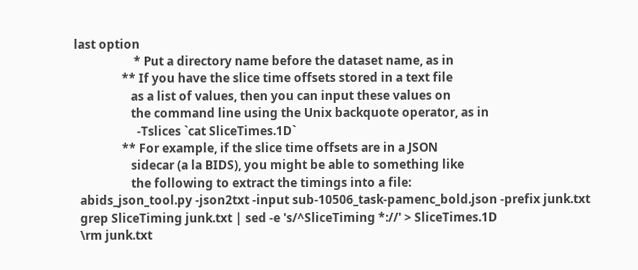last option
                    * Put a directory name before the dataset name, as in
                ** If you have the slice time offsets stored in a text file
                   as a list of values, then you can input these values on
                   the command line using the Unix backquote operator, as in
                     -Tslices `cat SliceTimes.1D`
                ** For example, if the slice time offsets are in a JSON
                   sidecar (a la BIDS), you might be able to something like
                   the following to extract the timings into a file:
  abids_json_tool.py -json2txt -input sub-10506_task-pamenc_bold.json -prefix junk.txt
  grep SliceTiming junk.txt | sed -e 's/^SliceTiming *://' > SliceTimes.1D
  \rm junk.txt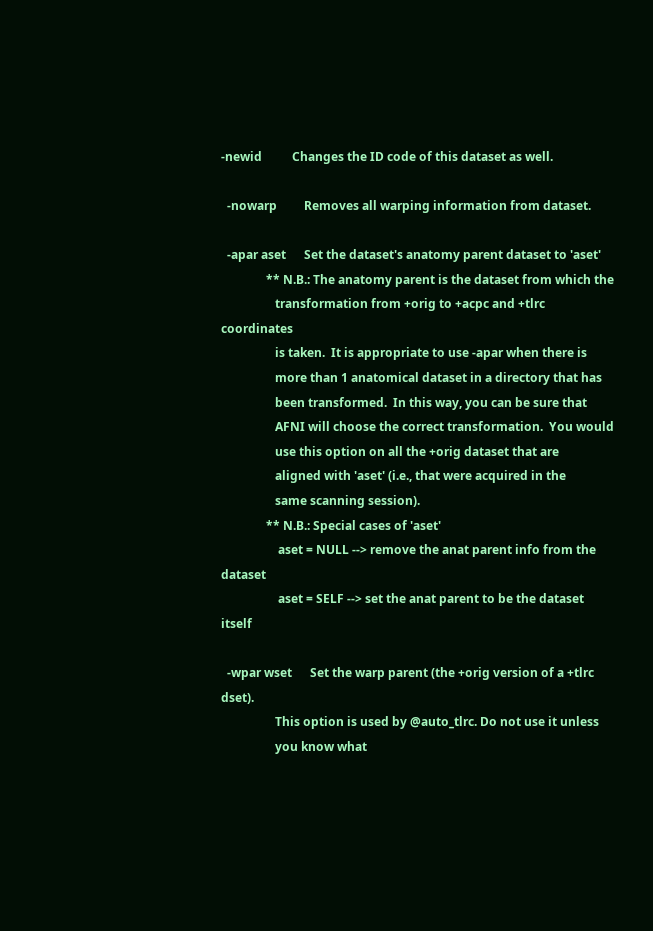-newid          Changes the ID code of this dataset as well.

  -nowarp         Removes all warping information from dataset.

  -apar aset      Set the dataset's anatomy parent dataset to 'aset'
               ** N.B.: The anatomy parent is the dataset from which the
                  transformation from +orig to +acpc and +tlrc coordinates
                  is taken.  It is appropriate to use -apar when there is
                  more than 1 anatomical dataset in a directory that has
                  been transformed.  In this way, you can be sure that
                  AFNI will choose the correct transformation.  You would
                  use this option on all the +orig dataset that are
                  aligned with 'aset' (i.e., that were acquired in the
                  same scanning session).
               ** N.B.: Special cases of 'aset'
                   aset = NULL --> remove the anat parent info from the dataset
                   aset = SELF --> set the anat parent to be the dataset itself

  -wpar wset      Set the warp parent (the +orig version of a +tlrc dset).
                  This option is used by @auto_tlrc. Do not use it unless
                  you know what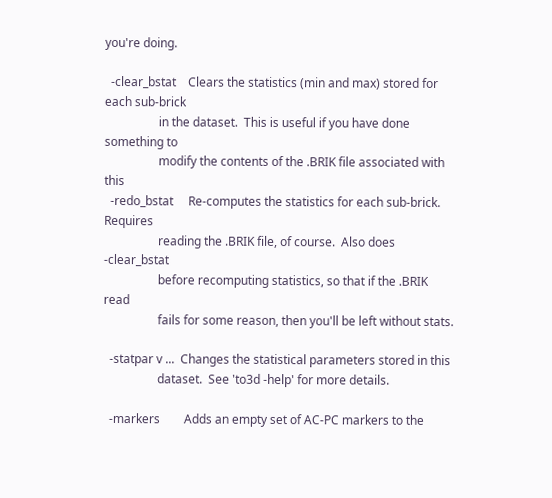you're doing.

  -clear_bstat    Clears the statistics (min and max) stored for each sub-brick
                  in the dataset.  This is useful if you have done something to
                  modify the contents of the .BRIK file associated with this
  -redo_bstat     Re-computes the statistics for each sub-brick.  Requires
                  reading the .BRIK file, of course.  Also does -clear_bstat
                  before recomputing statistics, so that if the .BRIK read
                  fails for some reason, then you'll be left without stats.

  -statpar v ...  Changes the statistical parameters stored in this
                  dataset.  See 'to3d -help' for more details.

  -markers        Adds an empty set of AC-PC markers to the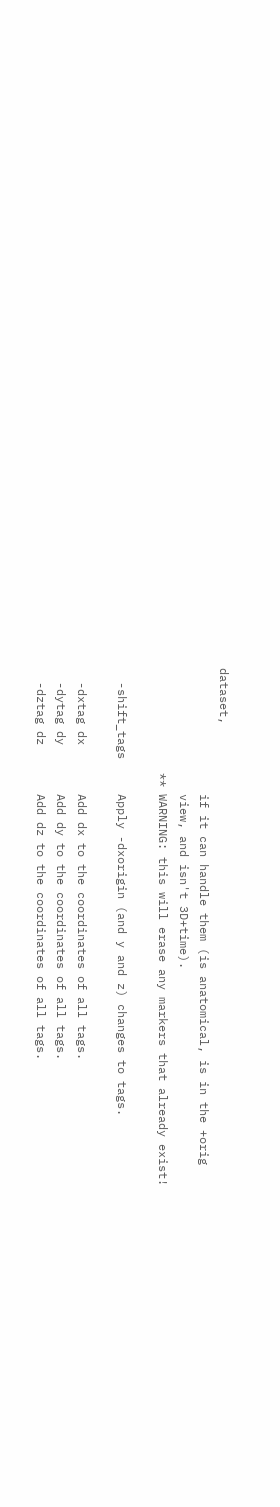dataset,
                  if it can handle them (is anatomical, is in the +orig
                  view, and isn't 3D+time).
               ** WARNING: this will erase any markers that already exist!

  -shift_tags     Apply -dxorigin (and y and z) changes to tags.

  -dxtag dx       Add dx to the coordinates of all tags.
  -dytag dy       Add dy to the coordinates of all tags.
  -dztag dz       Add dz to the coordinates of all tags.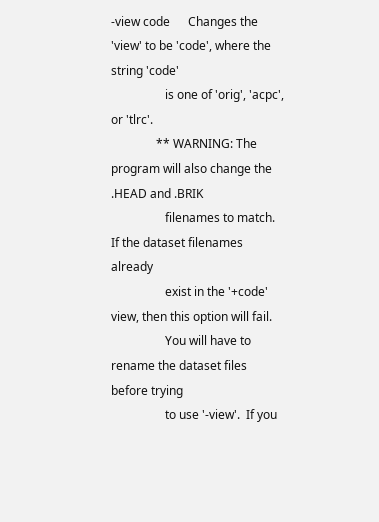-view code      Changes the 'view' to be 'code', where the string 'code'
                  is one of 'orig', 'acpc', or 'tlrc'.
               ** WARNING: The program will also change the .HEAD and .BRIK
                  filenames to match.  If the dataset filenames already
                  exist in the '+code' view, then this option will fail.
                  You will have to rename the dataset files before trying
                  to use '-view'.  If you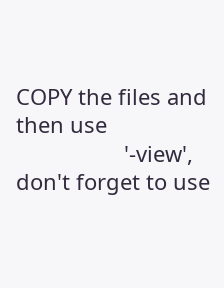COPY the files and then use
                  '-view', don't forget to use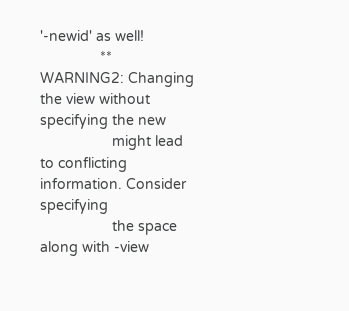'-newid' as well!
               ** WARNING2: Changing the view without specifying the new
                  might lead to conflicting information. Consider specifying
                  the space along with -view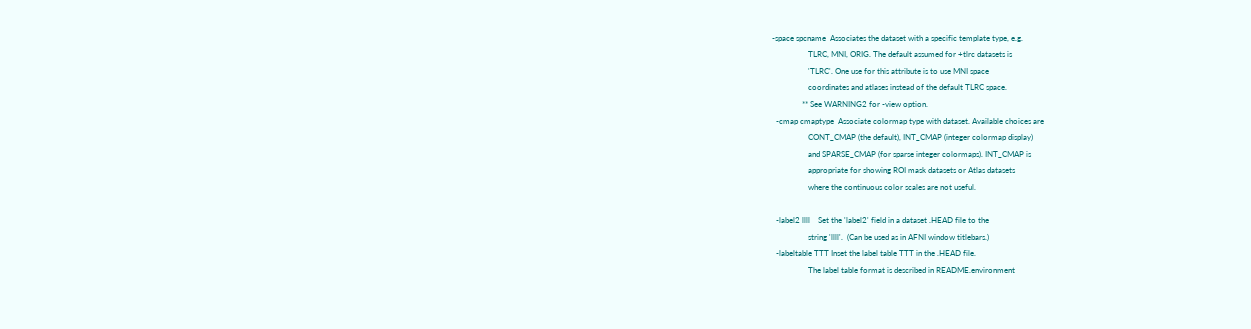-space spcname  Associates the dataset with a specific template type, e.g.
                  TLRC, MNI, ORIG. The default assumed for +tlrc datasets is
                  'TLRC'. One use for this attribute is to use MNI space
                  coordinates and atlases instead of the default TLRC space.
               ** See WARNING2 for -view option.
  -cmap cmaptype  Associate colormap type with dataset. Available choices are
                  CONT_CMAP (the default), INT_CMAP (integer colormap display)
                  and SPARSE_CMAP (for sparse integer colormaps). INT_CMAP is
                  appropriate for showing ROI mask datasets or Atlas datasets
                  where the continuous color scales are not useful.

  -label2 llll    Set the 'label2' field in a dataset .HEAD file to the
                  string 'llll'.  (Can be used as in AFNI window titlebars.)
  -labeltable TTT Inset the label table TTT in the .HEAD file.
                  The label table format is described in README.environment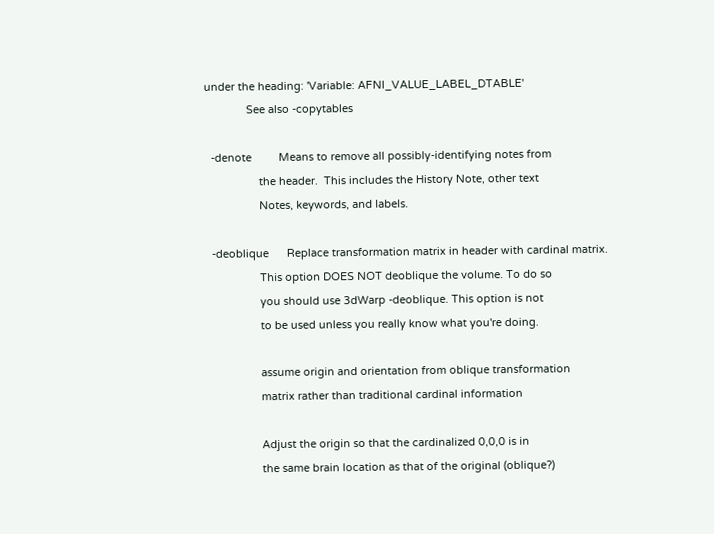under the heading: 'Variable: AFNI_VALUE_LABEL_DTABLE'
              See also -copytables

  -denote         Means to remove all possibly-identifying notes from
                  the header.  This includes the History Note, other text
                  Notes, keywords, and labels.

  -deoblique      Replace transformation matrix in header with cardinal matrix.
                  This option DOES NOT deoblique the volume. To do so
                  you should use 3dWarp -deoblique. This option is not
                  to be used unless you really know what you're doing.

                  assume origin and orientation from oblique transformation
                  matrix rather than traditional cardinal information

                  Adjust the origin so that the cardinalized 0,0,0 is in
                  the same brain location as that of the original (oblique?)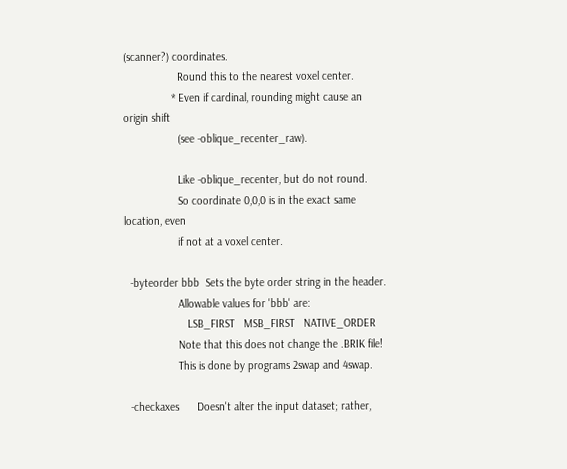(scanner?) coordinates.
                  Round this to the nearest voxel center.
                * Even if cardinal, rounding might cause an origin shift
                  (see -oblique_recenter_raw).

                  Like -oblique_recenter, but do not round.
                  So coordinate 0,0,0 is in the exact same location, even
                  if not at a voxel center.

  -byteorder bbb  Sets the byte order string in the header.
                  Allowable values for 'bbb' are:
                     LSB_FIRST   MSB_FIRST   NATIVE_ORDER
                  Note that this does not change the .BRIK file!
                  This is done by programs 2swap and 4swap.

  -checkaxes      Doesn't alter the input dataset; rather,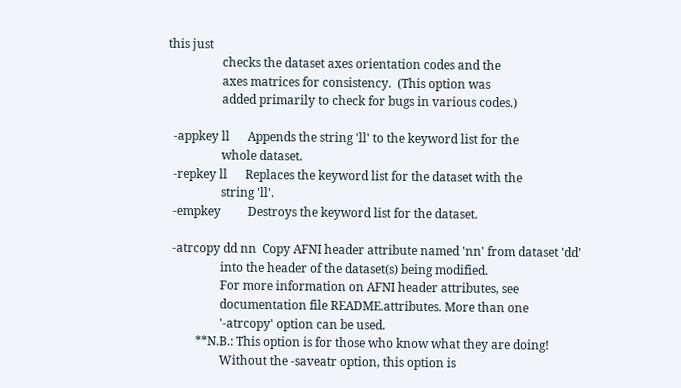this just
                  checks the dataset axes orientation codes and the
                  axes matrices for consistency.  (This option was
                  added primarily to check for bugs in various codes.)

  -appkey ll      Appends the string 'll' to the keyword list for the
                  whole dataset.
  -repkey ll      Replaces the keyword list for the dataset with the
                  string 'll'.
  -empkey         Destroys the keyword list for the dataset.

  -atrcopy dd nn  Copy AFNI header attribute named 'nn' from dataset 'dd'
                  into the header of the dataset(s) being modified.
                  For more information on AFNI header attributes, see
                  documentation file README.attributes. More than one
                  '-atrcopy' option can be used.
          **N.B.: This option is for those who know what they are doing!
                  Without the -saveatr option, this option is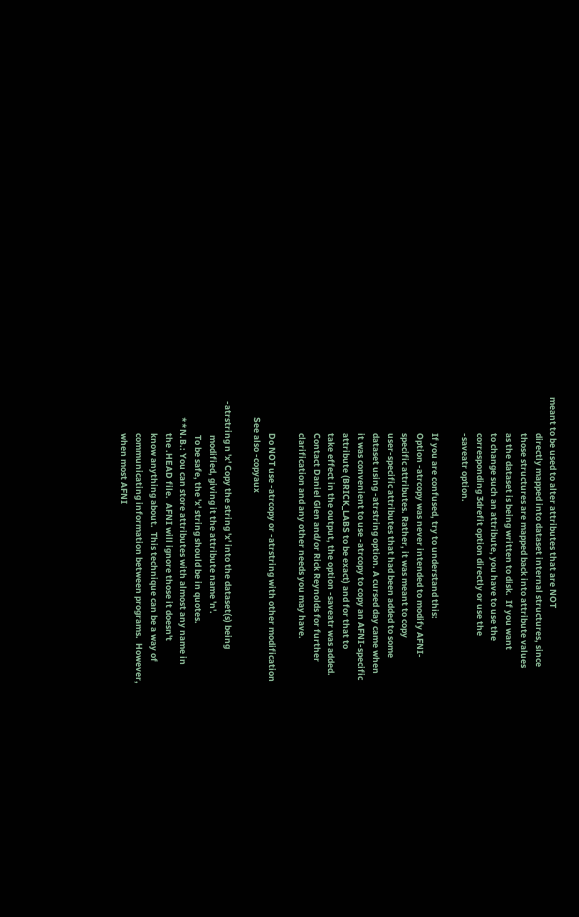meant to be used to alter attributes that are NOT
                  directly mapped into dataset internal structures, since
                  those structures are mapped back into attribute values
                  as the dataset is being written to disk.  If you want
                  to change such an attribute, you have to use the
                  corresponding 3drefit option directly or use the
                  -saveatr option.

                  If you are confused, try to understand this:
                  Option -atrcopy was never intended to modify AFNI-
                  specific attributes. Rather, it was meant to copy
                  user-specific attributes that had been added to some
                  dataset using -atrstring option. A cursed day came when
                  it was convenient to use -atrcopy to copy an AFNI-specific
                  attribute (BRICK_LABS to be exact) and for that to
                  take effect in the output, the option -saveatr was added.
                  Contact Daniel Glen and/or Rick Reynolds for further
                  clarification and any other needs you may have.

                  Do NOT use -atrcopy or -atrstring with other modification
          See also -copyaux

  -atrstring n 'x' Copy the string 'x' into the dataset(s) being
                   modified, giving it the attribute name 'n'.
                   To be safe, the 'x' string should be in quotes.
          **N.B.: You can store attributes with almost any name in
                  the .HEAD file.  AFNI will ignore those it doesn't
                  know anything about.  This technique can be a way of
                  communicating information between programs.  However,
                  when most AFNI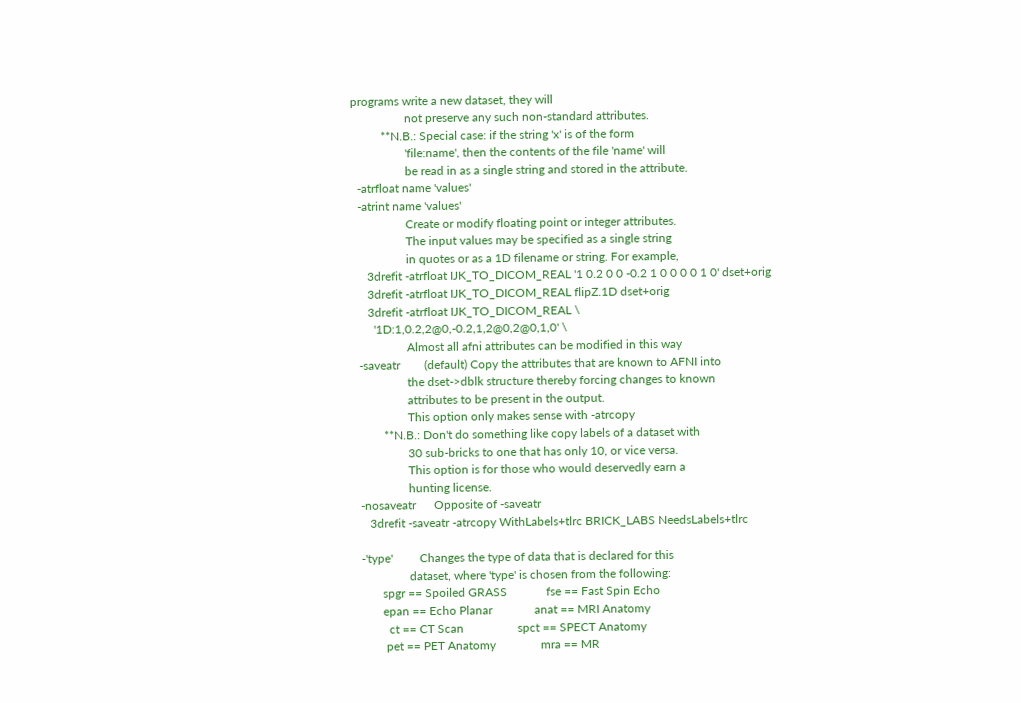programs write a new dataset, they will
                  not preserve any such non-standard attributes.
          **N.B.: Special case: if the string 'x' is of the form
                  'file:name', then the contents of the file 'name' will
                  be read in as a single string and stored in the attribute.
  -atrfloat name 'values'
  -atrint name 'values'
                  Create or modify floating point or integer attributes.
                  The input values may be specified as a single string
                  in quotes or as a 1D filename or string. For example,
     3drefit -atrfloat IJK_TO_DICOM_REAL '1 0.2 0 0 -0.2 1 0 0 0 0 1 0' dset+orig
     3drefit -atrfloat IJK_TO_DICOM_REAL flipZ.1D dset+orig
     3drefit -atrfloat IJK_TO_DICOM_REAL \
       '1D:1,0.2,2@0,-0.2,1,2@0,2@0,1,0' \
                  Almost all afni attributes can be modified in this way
  -saveatr        (default) Copy the attributes that are known to AFNI into
                  the dset->dblk structure thereby forcing changes to known
                  attributes to be present in the output.
                  This option only makes sense with -atrcopy
          **N.B.: Don't do something like copy labels of a dataset with
                  30 sub-bricks to one that has only 10, or vice versa.
                  This option is for those who would deservedly earn a
                  hunting license.
  -nosaveatr      Opposite of -saveatr
     3drefit -saveatr -atrcopy WithLabels+tlrc BRICK_LABS NeedsLabels+tlrc

  -'type'         Changes the type of data that is declared for this
                  dataset, where 'type' is chosen from the following:
         spgr == Spoiled GRASS             fse == Fast Spin Echo
         epan == Echo Planar              anat == MRI Anatomy
           ct == CT Scan                  spct == SPECT Anatomy
          pet == PET Anatomy               mra == MR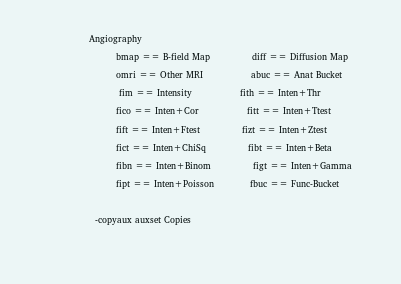Angiography
         bmap == B-field Map              diff == Diffusion Map
         omri == Other MRI                abuc == Anat Bucket
          fim == Intensity                fith == Inten+Thr
         fico == Inten+Cor                fitt == Inten+Ttest
         fift == Inten+Ftest              fizt == Inten+Ztest
         fict == Inten+ChiSq              fibt == Inten+Beta
         fibn == Inten+Binom              figt == Inten+Gamma
         fipt == Inten+Poisson            fbuc == Func-Bucket

  -copyaux auxset Copies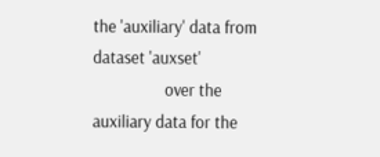the 'auxiliary' data from dataset 'auxset'
                  over the auxiliary data for the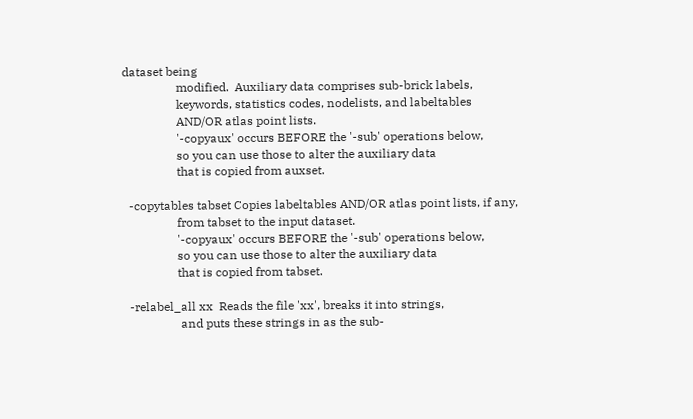dataset being
                  modified.  Auxiliary data comprises sub-brick labels,
                  keywords, statistics codes, nodelists, and labeltables
                  AND/OR atlas point lists.
                  '-copyaux' occurs BEFORE the '-sub' operations below,
                  so you can use those to alter the auxiliary data
                  that is copied from auxset.

  -copytables tabset Copies labeltables AND/OR atlas point lists, if any,
                  from tabset to the input dataset.
                  '-copyaux' occurs BEFORE the '-sub' operations below,
                  so you can use those to alter the auxiliary data
                  that is copied from tabset.

  -relabel_all xx  Reads the file 'xx', breaks it into strings,
                   and puts these strings in as the sub-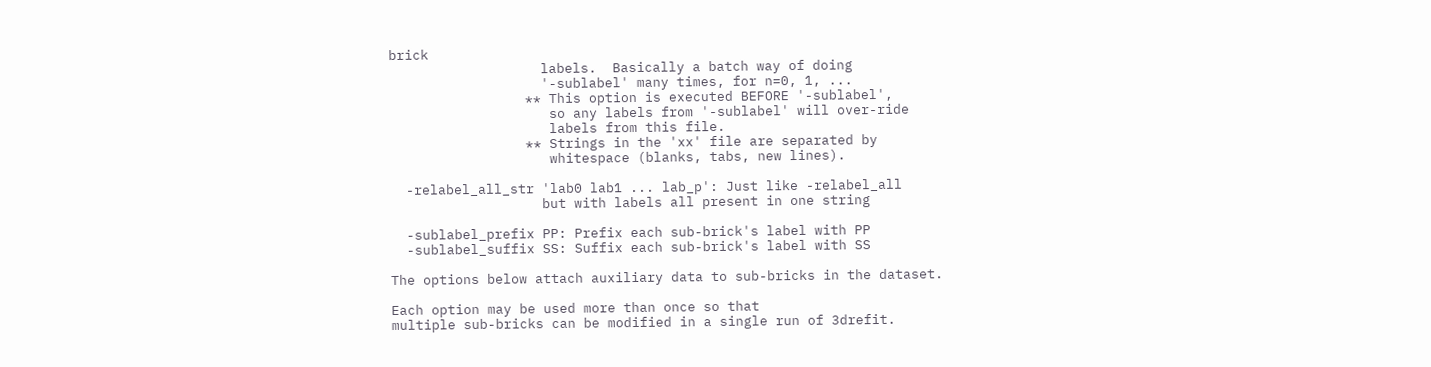brick
                   labels.  Basically a batch way of doing
                   '-sublabel' many times, for n=0, 1, ...
                 ** This option is executed BEFORE '-sublabel',
                    so any labels from '-sublabel' will over-ride
                    labels from this file.
                 ** Strings in the 'xx' file are separated by
                    whitespace (blanks, tabs, new lines).

  -relabel_all_str 'lab0 lab1 ... lab_p': Just like -relabel_all
                   but with labels all present in one string

  -sublabel_prefix PP: Prefix each sub-brick's label with PP
  -sublabel_suffix SS: Suffix each sub-brick's label with SS

The options below attach auxiliary data to sub-bricks in the dataset.

Each option may be used more than once so that
multiple sub-bricks can be modified in a single run of 3drefit.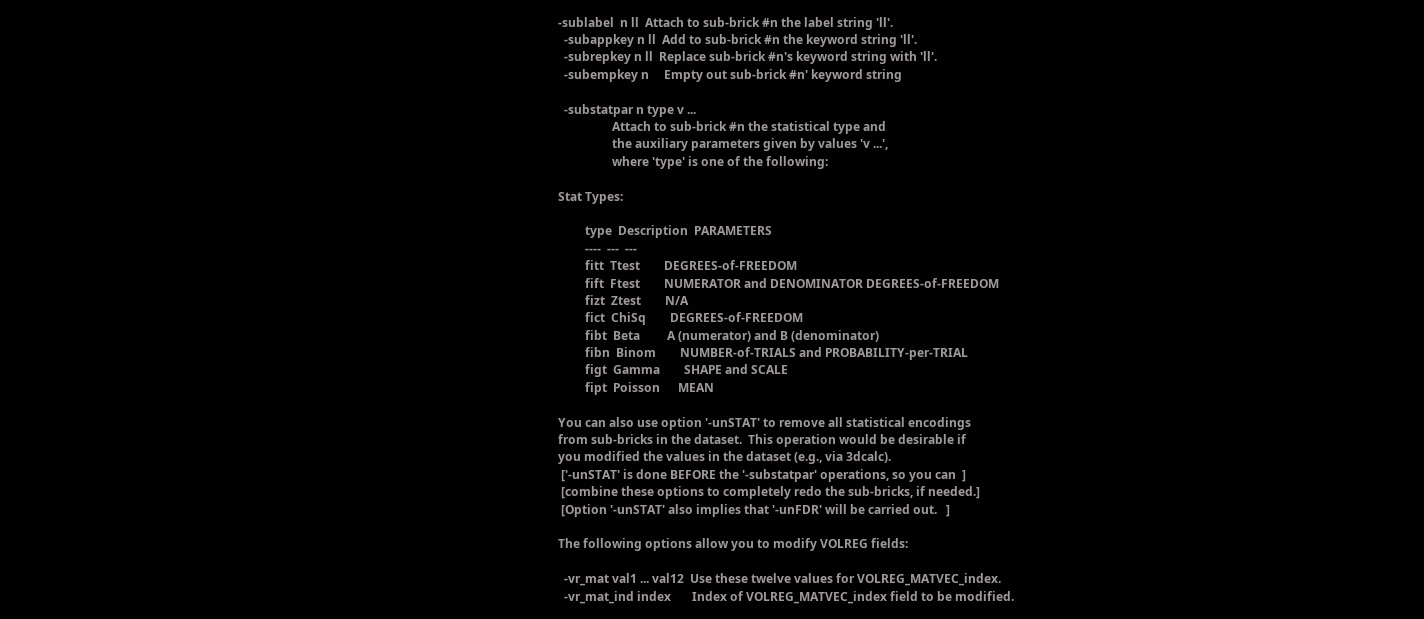-sublabel  n ll  Attach to sub-brick #n the label string 'll'.
  -subappkey n ll  Add to sub-brick #n the keyword string 'll'.
  -subrepkey n ll  Replace sub-brick #n's keyword string with 'll'.
  -subempkey n     Empty out sub-brick #n' keyword string

  -substatpar n type v ...
                  Attach to sub-brick #n the statistical type and
                  the auxiliary parameters given by values 'v ...',
                  where 'type' is one of the following:

Stat Types:

         type  Description  PARAMETERS
         ----  ---  ---
         fitt  Ttest        DEGREES-of-FREEDOM
         fift  Ftest        NUMERATOR and DENOMINATOR DEGREES-of-FREEDOM
         fizt  Ztest        N/A
         fict  ChiSq        DEGREES-of-FREEDOM
         fibt  Beta         A (numerator) and B (denominator)
         fibn  Binom        NUMBER-of-TRIALS and PROBABILITY-per-TRIAL
         figt  Gamma        SHAPE and SCALE
         fipt  Poisson      MEAN

You can also use option '-unSTAT' to remove all statistical encodings
from sub-bricks in the dataset.  This operation would be desirable if
you modified the values in the dataset (e.g., via 3dcalc).
 ['-unSTAT' is done BEFORE the '-substatpar' operations, so you can  ]
 [combine these options to completely redo the sub-bricks, if needed.]
 [Option '-unSTAT' also implies that '-unFDR' will be carried out.   ]

The following options allow you to modify VOLREG fields:

  -vr_mat val1 ... val12  Use these twelve values for VOLREG_MATVEC_index.
  -vr_mat_ind index       Index of VOLREG_MATVEC_index field to be modified.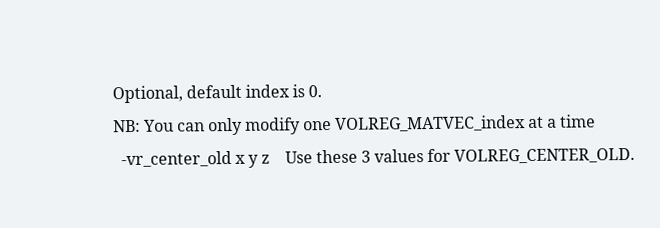Optional, default index is 0.
NB: You can only modify one VOLREG_MATVEC_index at a time
  -vr_center_old x y z    Use these 3 values for VOLREG_CENTER_OLD.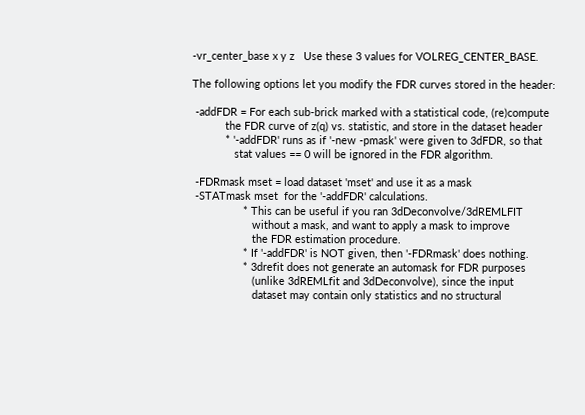-vr_center_base x y z   Use these 3 values for VOLREG_CENTER_BASE.

The following options let you modify the FDR curves stored in the header:

 -addFDR = For each sub-brick marked with a statistical code, (re)compute
           the FDR curve of z(q) vs. statistic, and store in the dataset header
           * '-addFDR' runs as if '-new -pmask' were given to 3dFDR, so that
              stat values == 0 will be ignored in the FDR algorithm.

 -FDRmask mset = load dataset 'mset' and use it as a mask
 -STATmask mset  for the '-addFDR' calculations.
                 * This can be useful if you ran 3dDeconvolve/3dREMLFIT
                    without a mask, and want to apply a mask to improve
                    the FDR estimation procedure.
                 * If '-addFDR' is NOT given, then '-FDRmask' does nothing.
                 * 3drefit does not generate an automask for FDR purposes
                    (unlike 3dREMLfit and 3dDeconvolve), since the input
                    dataset may contain only statistics and no structural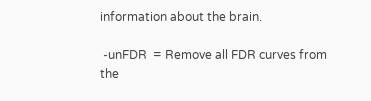information about the brain.

 -unFDR  = Remove all FDR curves from the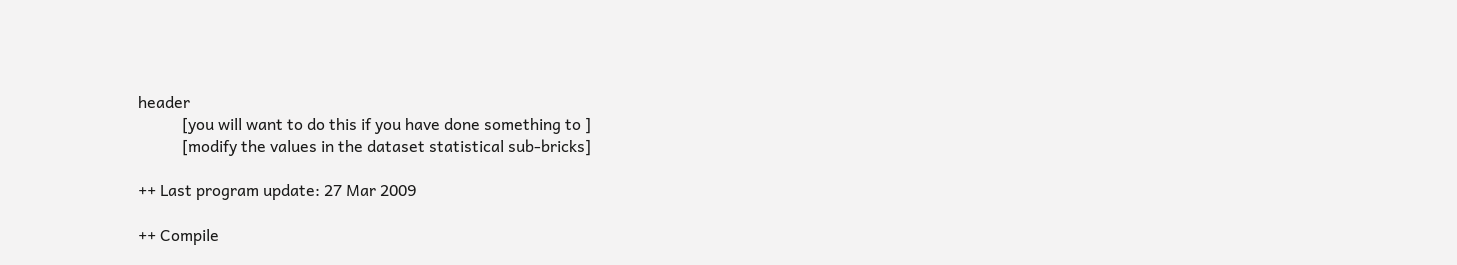header
           [you will want to do this if you have done something to ]
           [modify the values in the dataset statistical sub-bricks]

++ Last program update: 27 Mar 2009

++ Compile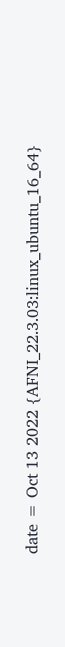date = Oct 13 2022 {AFNI_22.3.03:linux_ubuntu_16_64}